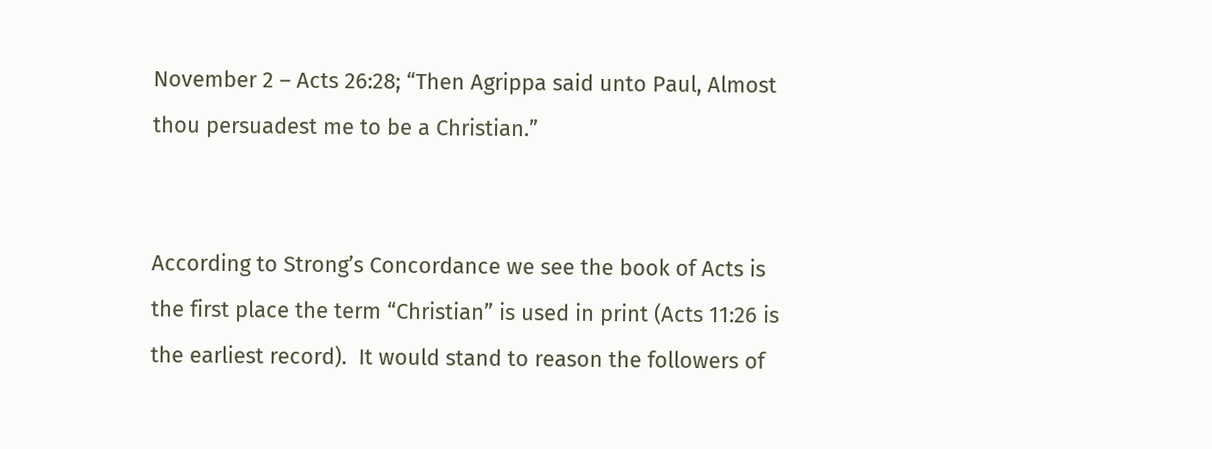November 2 – Acts 26:28; “Then Agrippa said unto Paul, Almost thou persuadest me to be a Christian.”


According to Strong’s Concordance we see the book of Acts is the first place the term “Christian” is used in print (Acts 11:26 is the earliest record).  It would stand to reason the followers of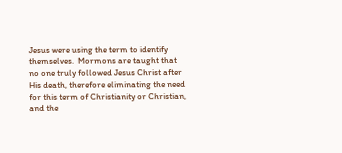Jesus were using the term to identify themselves.  Mormons are taught that no one truly followed Jesus Christ after His death, therefore eliminating the need for this term of Christianity or Christian, and the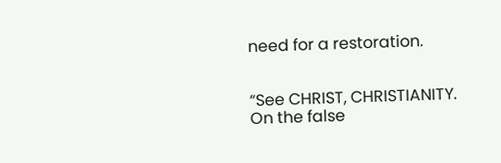need for a restoration.


“See CHRIST, CHRISTIANITY. On the false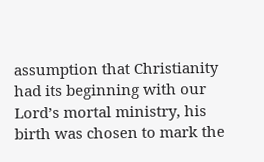assumption that Christianity had its beginning with our Lord’s mortal ministry, his birth was chosen to mark the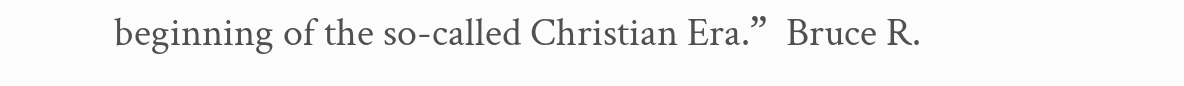beginning of the so-called Christian Era.”  Bruce R.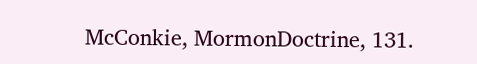McConkie, MormonDoctrine, 131.